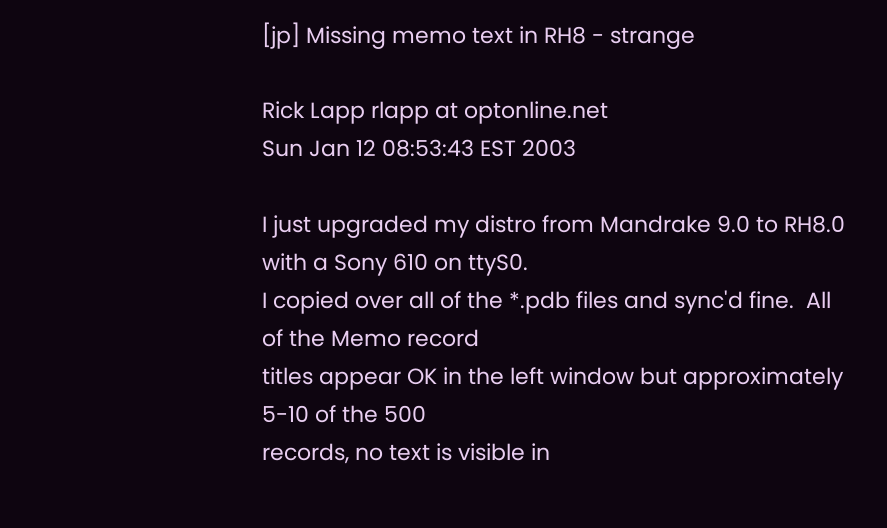[jp] Missing memo text in RH8 - strange

Rick Lapp rlapp at optonline.net
Sun Jan 12 08:53:43 EST 2003

I just upgraded my distro from Mandrake 9.0 to RH8.0 with a Sony 610 on ttyS0.
I copied over all of the *.pdb files and sync'd fine.  All of the Memo record
titles appear OK in the left window but approximately 5-10 of the 500
records, no text is visible in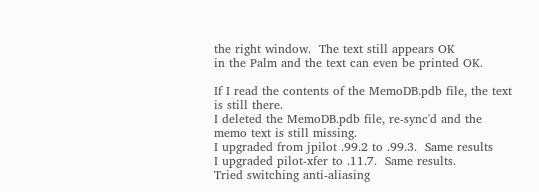the right window.  The text still appears OK
in the Palm and the text can even be printed OK.

If I read the contents of the MemoDB.pdb file, the text is still there.
I deleted the MemoDB.pdb file, re-sync'd and the memo text is still missing.
I upgraded from jpilot .99.2 to .99.3.  Same results
I upgraded pilot-xfer to .11.7.  Same results.
Tried switching anti-aliasing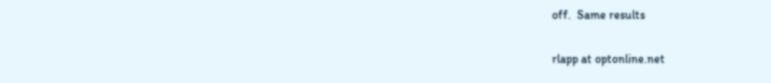off.  Same results

rlapp at optonline.net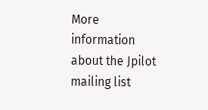More information about the Jpilot mailing list